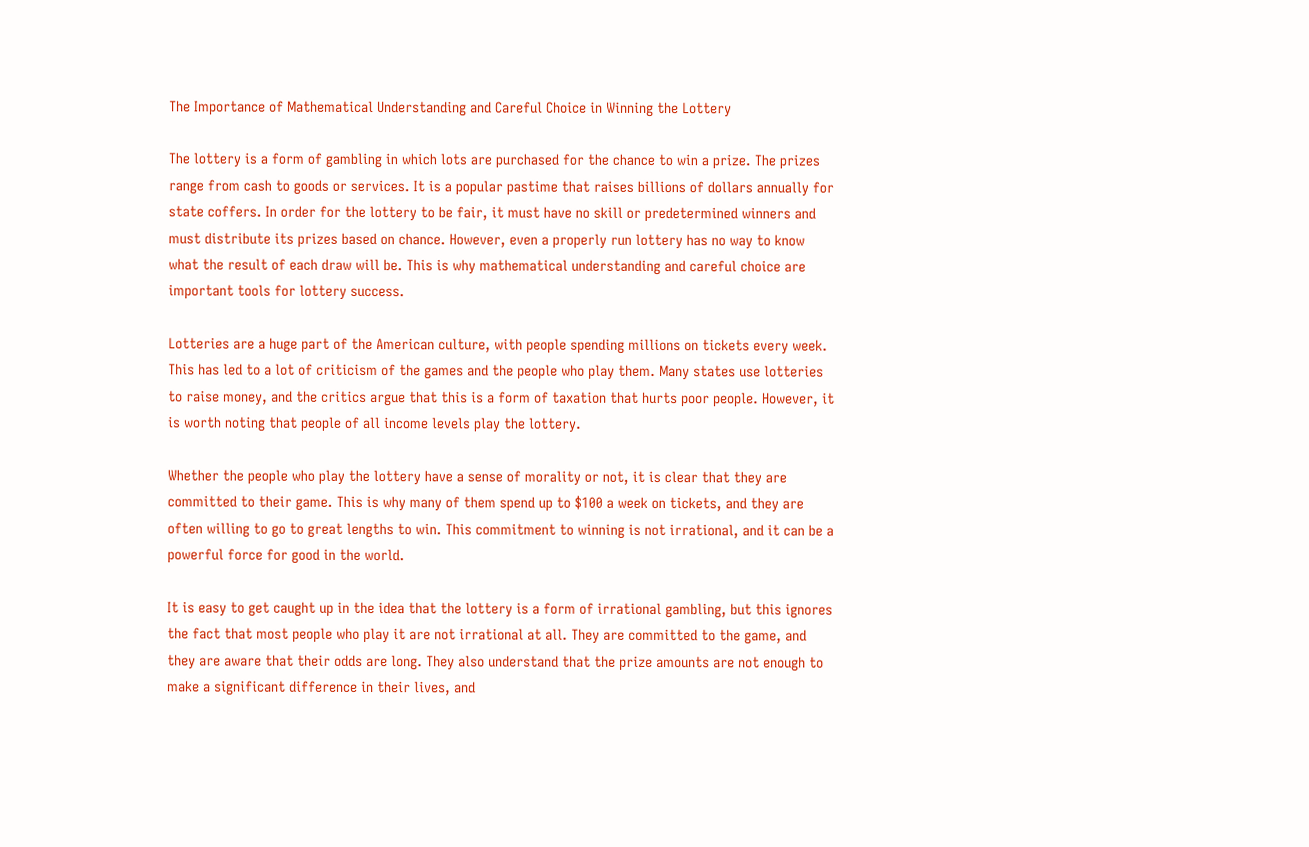The Importance of Mathematical Understanding and Careful Choice in Winning the Lottery

The lottery is a form of gambling in which lots are purchased for the chance to win a prize. The prizes range from cash to goods or services. It is a popular pastime that raises billions of dollars annually for state coffers. In order for the lottery to be fair, it must have no skill or predetermined winners and must distribute its prizes based on chance. However, even a properly run lottery has no way to know what the result of each draw will be. This is why mathematical understanding and careful choice are important tools for lottery success.

Lotteries are a huge part of the American culture, with people spending millions on tickets every week. This has led to a lot of criticism of the games and the people who play them. Many states use lotteries to raise money, and the critics argue that this is a form of taxation that hurts poor people. However, it is worth noting that people of all income levels play the lottery.

Whether the people who play the lottery have a sense of morality or not, it is clear that they are committed to their game. This is why many of them spend up to $100 a week on tickets, and they are often willing to go to great lengths to win. This commitment to winning is not irrational, and it can be a powerful force for good in the world.

It is easy to get caught up in the idea that the lottery is a form of irrational gambling, but this ignores the fact that most people who play it are not irrational at all. They are committed to the game, and they are aware that their odds are long. They also understand that the prize amounts are not enough to make a significant difference in their lives, and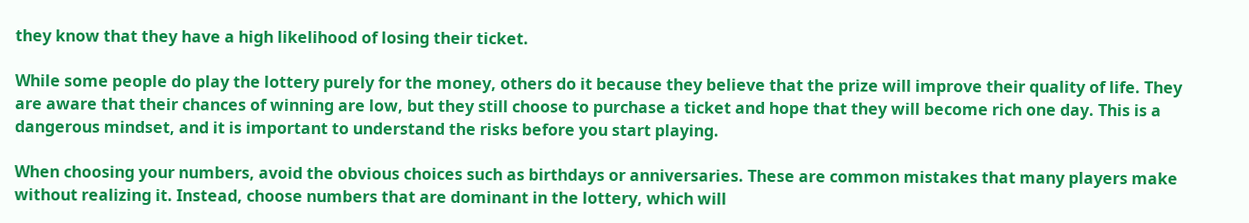they know that they have a high likelihood of losing their ticket.

While some people do play the lottery purely for the money, others do it because they believe that the prize will improve their quality of life. They are aware that their chances of winning are low, but they still choose to purchase a ticket and hope that they will become rich one day. This is a dangerous mindset, and it is important to understand the risks before you start playing.

When choosing your numbers, avoid the obvious choices such as birthdays or anniversaries. These are common mistakes that many players make without realizing it. Instead, choose numbers that are dominant in the lottery, which will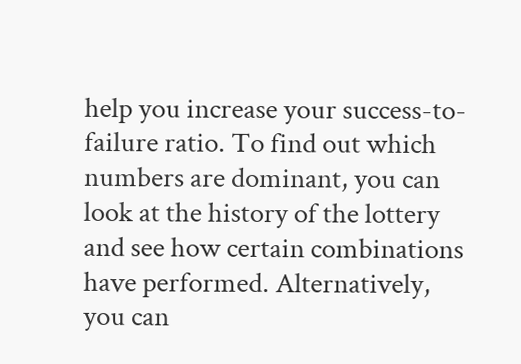help you increase your success-to-failure ratio. To find out which numbers are dominant, you can look at the history of the lottery and see how certain combinations have performed. Alternatively, you can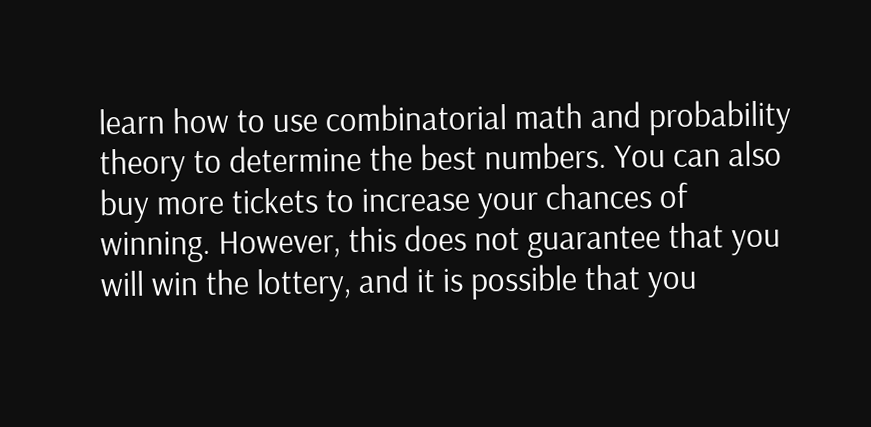learn how to use combinatorial math and probability theory to determine the best numbers. You can also buy more tickets to increase your chances of winning. However, this does not guarantee that you will win the lottery, and it is possible that you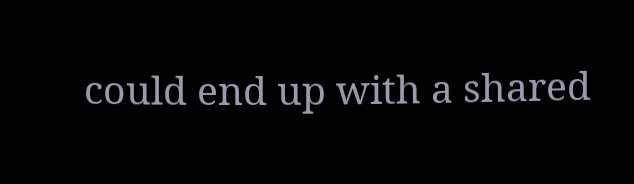could end up with a shared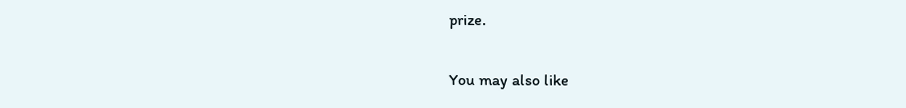prize.

You may also like